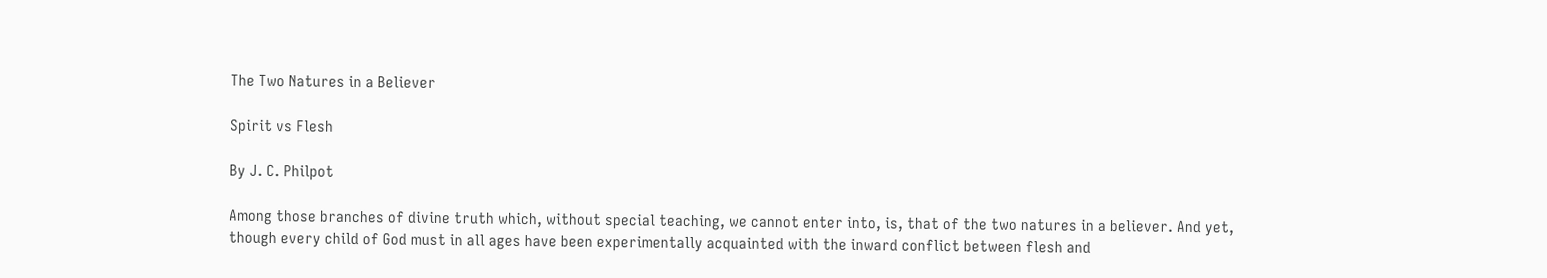The Two Natures in a Believer

Spirit vs Flesh

By J. C. Philpot

Among those branches of divine truth which, without special teaching, we cannot enter into, is, that of the two natures in a believer. And yet, though every child of God must in all ages have been experimentally acquainted with the inward conflict between flesh and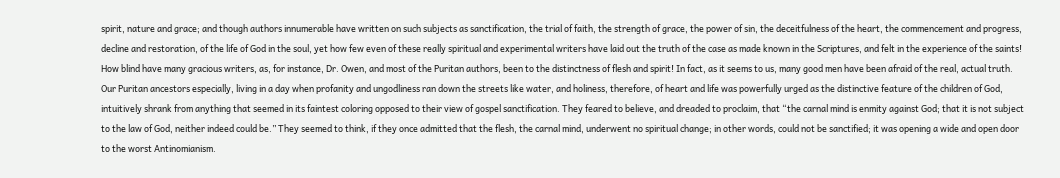spirit, nature and grace; and though authors innumerable have written on such subjects as sanctification, the trial of faith, the strength of grace, the power of sin, the deceitfulness of the heart, the commencement and progress, decline and restoration, of the life of God in the soul, yet how few even of these really spiritual and experimental writers have laid out the truth of the case as made known in the Scriptures, and felt in the experience of the saints! How blind have many gracious writers, as, for instance, Dr. Owen, and most of the Puritan authors, been to the distinctness of flesh and spirit! In fact, as it seems to us, many good men have been afraid of the real, actual truth. Our Puritan ancestors especially, living in a day when profanity and ungodliness ran down the streets like water, and holiness, therefore, of heart and life was powerfully urged as the distinctive feature of the children of God, intuitively shrank from anything that seemed in its faintest coloring opposed to their view of gospel sanctification. They feared to believe, and dreaded to proclaim, that “the carnal mind is enmity against God; that it is not subject to the law of God, neither indeed could be.” They seemed to think, if they once admitted that the flesh, the carnal mind, underwent no spiritual change; in other words, could not be sanctified; it was opening a wide and open door to the worst Antinomianism.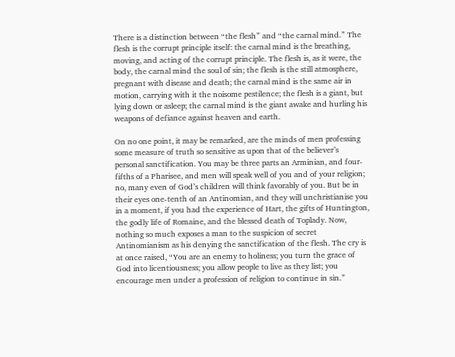There is a distinction between “the flesh” and “the carnal mind.” The flesh is the corrupt principle itself: the carnal mind is the breathing, moving, and acting of the corrupt principle. The flesh is, as it were, the body, the carnal mind the soul of sin; the flesh is the still atmosphere, pregnant with disease and death; the carnal mind is the same air in motion, carrying with it the noisome pestilence; the flesh is a giant, but lying down or asleep; the carnal mind is the giant awake and hurling his weapons of defiance against heaven and earth.

On no one point, it may be remarked, are the minds of men professing some measure of truth so sensitive as upon that of the believer’s personal sanctification. You may be three parts an Arminian, and four-fifths of a Pharisee, and men will speak well of you and of your religion; no, many even of God’s children will think favorably of you. But be in their eyes one-tenth of an Antinomian, and they will unchristianise you in a moment, if you had the experience of Hart, the gifts of Huntington, the godly life of Romaine, and the blessed death of Toplady. Now, nothing so much exposes a man to the suspicion of secret Antinomianism as his denying the sanctification of the flesh. The cry is at once raised, “You are an enemy to holiness; you turn the grace of God into licentiousness; you allow people to live as they list; you encourage men under a profession of religion to continue in sin.”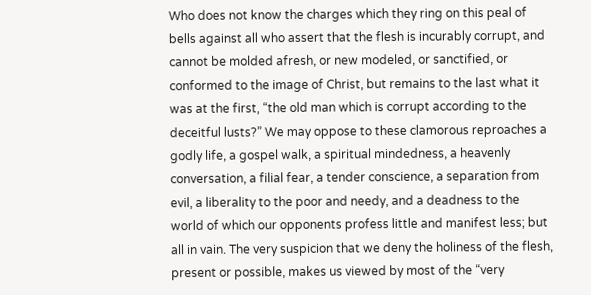Who does not know the charges which they ring on this peal of bells against all who assert that the flesh is incurably corrupt, and cannot be molded afresh, or new modeled, or sanctified, or conformed to the image of Christ, but remains to the last what it was at the first, “the old man which is corrupt according to the deceitful lusts?” We may oppose to these clamorous reproaches a godly life, a gospel walk, a spiritual mindedness, a heavenly conversation, a filial fear, a tender conscience, a separation from evil, a liberality to the poor and needy, and a deadness to the world of which our opponents profess little and manifest less; but all in vain. The very suspicion that we deny the holiness of the flesh, present or possible, makes us viewed by most of the “very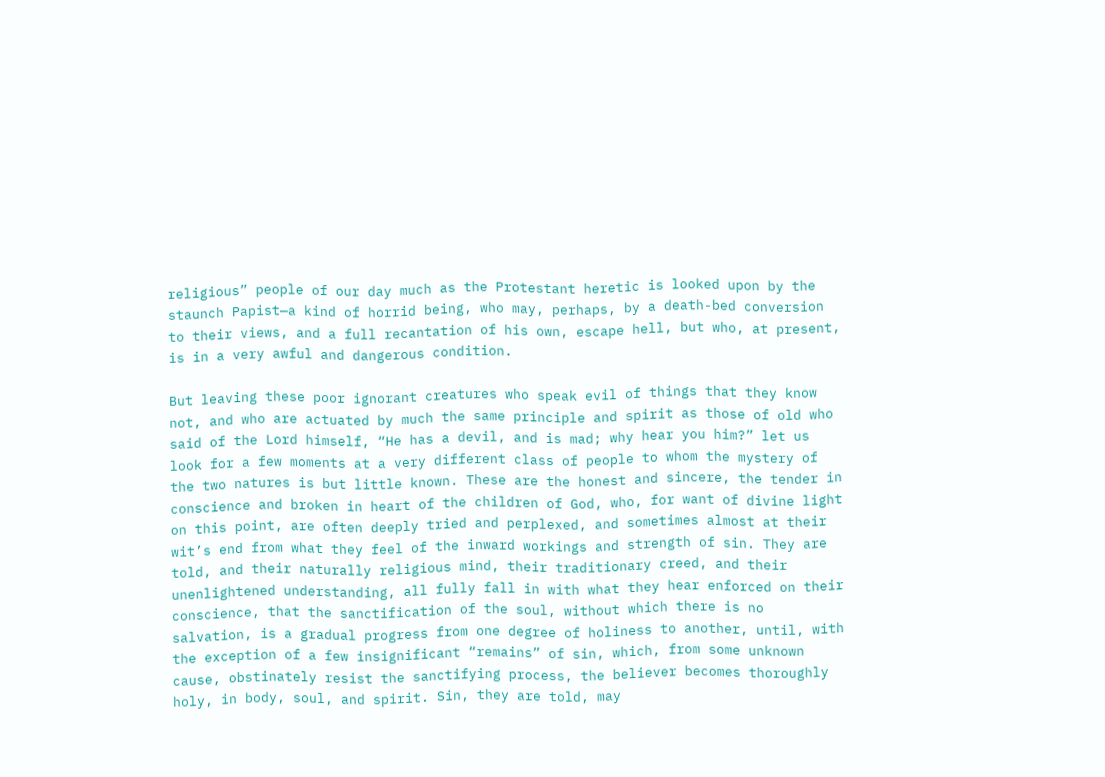religious” people of our day much as the Protestant heretic is looked upon by the staunch Papist—a kind of horrid being, who may, perhaps, by a death-bed conversion to their views, and a full recantation of his own, escape hell, but who, at present, is in a very awful and dangerous condition.

But leaving these poor ignorant creatures who speak evil of things that they know not, and who are actuated by much the same principle and spirit as those of old who said of the Lord himself, “He has a devil, and is mad; why hear you him?” let us look for a few moments at a very different class of people to whom the mystery of the two natures is but little known. These are the honest and sincere, the tender in conscience and broken in heart of the children of God, who, for want of divine light on this point, are often deeply tried and perplexed, and sometimes almost at their wit’s end from what they feel of the inward workings and strength of sin. They are told, and their naturally religious mind, their traditionary creed, and their unenlightened understanding, all fully fall in with what they hear enforced on their conscience, that the sanctification of the soul, without which there is no salvation, is a gradual progress from one degree of holiness to another, until, with the exception of a few insignificant “remains” of sin, which, from some unknown cause, obstinately resist the sanctifying process, the believer becomes thoroughly holy, in body, soul, and spirit. Sin, they are told, may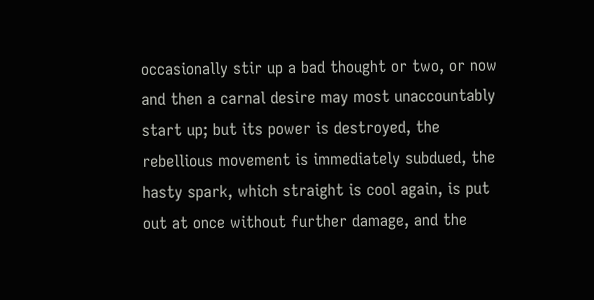occasionally stir up a bad thought or two, or now and then a carnal desire may most unaccountably start up; but its power is destroyed, the rebellious movement is immediately subdued, the hasty spark, which straight is cool again, is put out at once without further damage, and the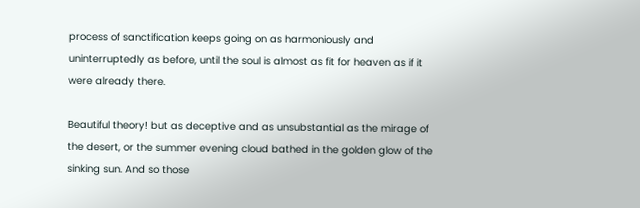process of sanctification keeps going on as harmoniously and uninterruptedly as before, until the soul is almost as fit for heaven as if it were already there.

Beautiful theory! but as deceptive and as unsubstantial as the mirage of the desert, or the summer evening cloud bathed in the golden glow of the sinking sun. And so those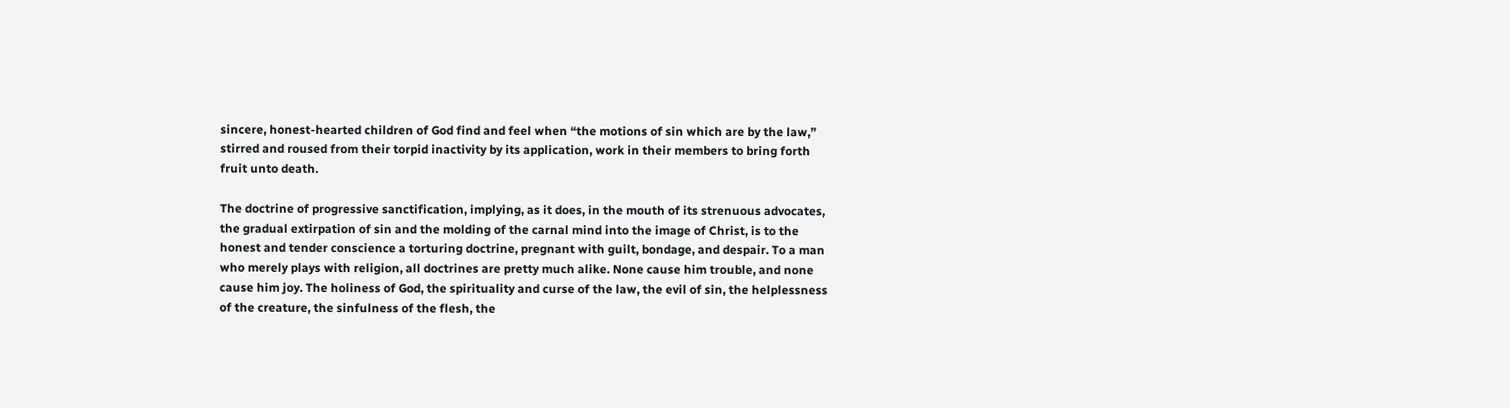sincere, honest-hearted children of God find and feel when “the motions of sin which are by the law,” stirred and roused from their torpid inactivity by its application, work in their members to bring forth fruit unto death.

The doctrine of progressive sanctification, implying, as it does, in the mouth of its strenuous advocates, the gradual extirpation of sin and the molding of the carnal mind into the image of Christ, is to the honest and tender conscience a torturing doctrine, pregnant with guilt, bondage, and despair. To a man who merely plays with religion, all doctrines are pretty much alike. None cause him trouble, and none cause him joy. The holiness of God, the spirituality and curse of the law, the evil of sin, the helplessness of the creature, the sinfulness of the flesh, the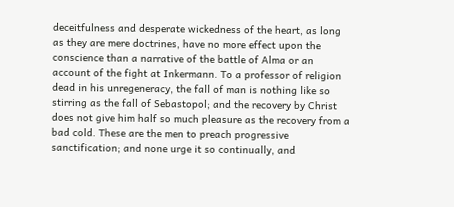deceitfulness and desperate wickedness of the heart, as long as they are mere doctrines, have no more effect upon the conscience than a narrative of the battle of Alma or an account of the fight at Inkermann. To a professor of religion dead in his unregeneracy, the fall of man is nothing like so stirring as the fall of Sebastopol; and the recovery by Christ does not give him half so much pleasure as the recovery from a bad cold. These are the men to preach progressive sanctification; and none urge it so continually, and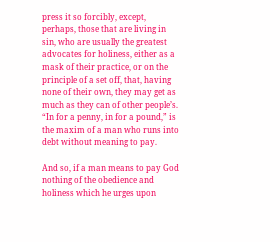press it so forcibly, except, perhaps, those that are living in sin, who are usually the greatest advocates for holiness, either as a mask of their practice, or on the principle of a set off, that, having none of their own, they may get as much as they can of other people’s. “In for a penny, in for a pound,” is the maxim of a man who runs into debt without meaning to pay.

And so, if a man means to pay God nothing of the obedience and holiness which he urges upon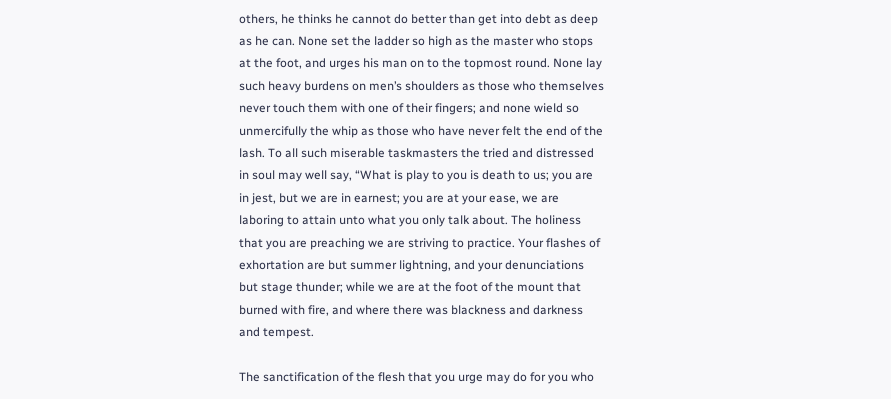others, he thinks he cannot do better than get into debt as deep as he can. None set the ladder so high as the master who stops at the foot, and urges his man on to the topmost round. None lay such heavy burdens on men’s shoulders as those who themselves never touch them with one of their fingers; and none wield so unmercifully the whip as those who have never felt the end of the lash. To all such miserable taskmasters the tried and distressed in soul may well say, “What is play to you is death to us; you are in jest, but we are in earnest; you are at your ease, we are laboring to attain unto what you only talk about. The holiness that you are preaching we are striving to practice. Your flashes of exhortation are but summer lightning, and your denunciations but stage thunder; while we are at the foot of the mount that burned with fire, and where there was blackness and darkness and tempest.

The sanctification of the flesh that you urge may do for you who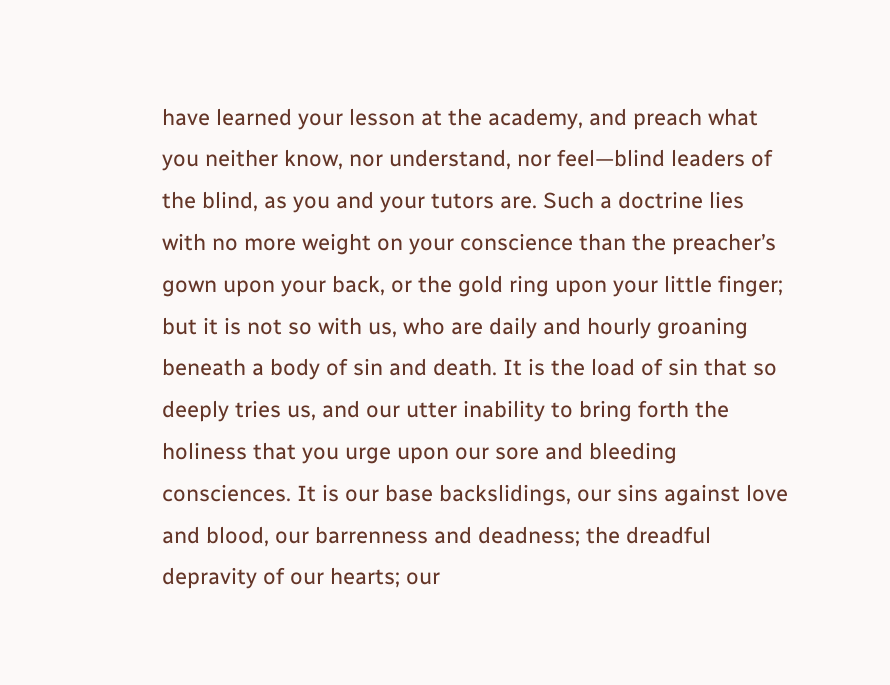have learned your lesson at the academy, and preach what you neither know, nor understand, nor feel—blind leaders of the blind, as you and your tutors are. Such a doctrine lies with no more weight on your conscience than the preacher’s gown upon your back, or the gold ring upon your little finger; but it is not so with us, who are daily and hourly groaning beneath a body of sin and death. It is the load of sin that so deeply tries us, and our utter inability to bring forth the holiness that you urge upon our sore and bleeding consciences. It is our base backslidings, our sins against love and blood, our barrenness and deadness; the dreadful depravity of our hearts; our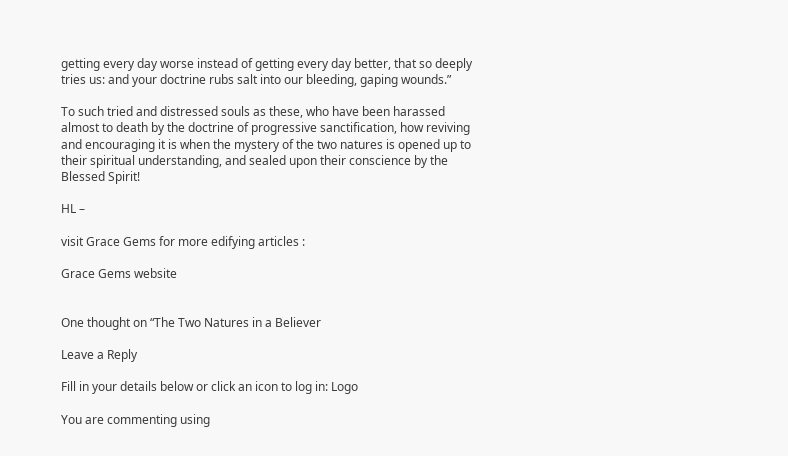getting every day worse instead of getting every day better, that so deeply tries us: and your doctrine rubs salt into our bleeding, gaping wounds.”

To such tried and distressed souls as these, who have been harassed almost to death by the doctrine of progressive sanctification, how reviving and encouraging it is when the mystery of the two natures is opened up to their spiritual understanding, and sealed upon their conscience by the Blessed Spirit!

HL –

visit Grace Gems for more edifying articles :

Grace Gems website


One thought on “The Two Natures in a Believer

Leave a Reply

Fill in your details below or click an icon to log in: Logo

You are commenting using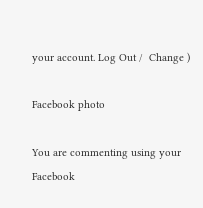your account. Log Out /  Change )

Facebook photo

You are commenting using your Facebook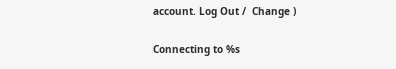account. Log Out /  Change )

Connecting to %s